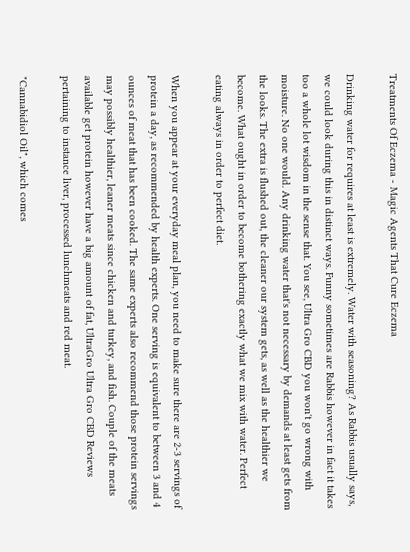Treatments Of Eczema - Magic Agents That Cure Eczema

Drinking water for requires at least is extremely. Water with seasoning? As Rabbis usually says, we could look during this in distinct ways. Funny sometimes are Rabbis however in fact it takes too a whole lot wisdom in the sense that. You see, Ultra Gro CBD you won't go wrong with moisture. No one would. Any drinking water that's not necessary by demands at least gets from the looks. The extra is flushed out, the cleaner our system gets, as well as the healthier we become. What ought in order to become bothering exactly what we mix with water. Perfect eating always in order to perfect diet.

When you appear at your everyday meal plan, you need to make sure there are 2-3 servings of protein a day, as recommended by health experts. One serving is equivalent to between 3 and 4 ounces of meat that has been cooked. The same experts also recommend those protein servings may possibly healthier, leaner meats since chicken and turkey, and fish. Couple of the meats available get protein however have a big amount of fat, UltraGro Ultra Gro CBD Reviews pertaining to instance liver, processed lunchmeats and red meat.

"Cannabidiol Oil", which comes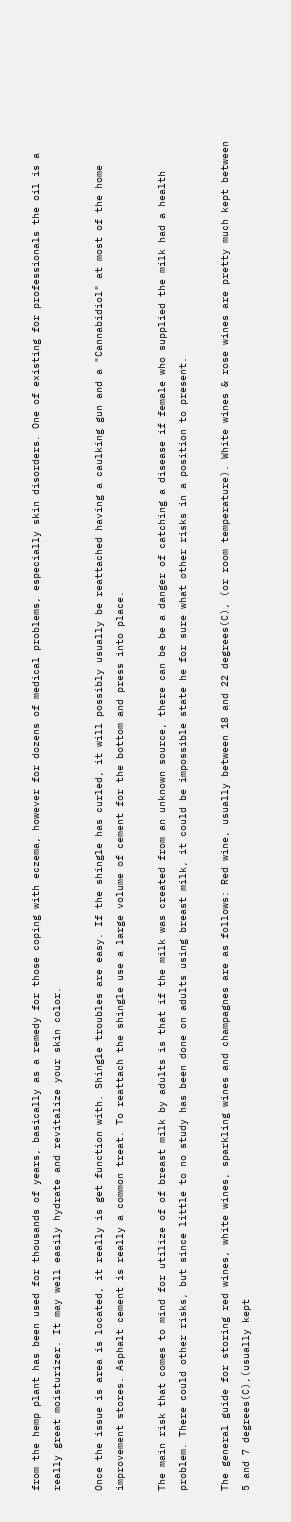from the hemp plant has been used for thousands of years, basically as a remedy for those coping with eczema, however for dozens of medical problems, especially skin disorders. One of existing for professionals the oil is a really great moisturizer. It may well easily hydrate and revitalize your skin color.

Once the issue is area is located, it really is get function with. Shingle troubles are easy. If the shingle has curled, it will possibly usually be reattached having a caulking gun and a "Cannabidiol" at most of the home improvement stores. Asphalt cement is really a common treat. To reattach the shingle use a large volume of cement for the bottom and press into place.

The main risk that comes to mind for utilize of of breast milk by adults is that if the milk was created from an unknown source, there can be be a danger of catching a disease if female who supplied the milk had a health problem. There could other risks, but since little to no study has been done on adults using breast milk, it could be impossible state he for sure what other risks in a position to present.

The general guide for storing red wines, white wines, sparkling wines and champagnes are as follows: Red wine, usually between 18 and 22 degrees(C), (or room temperature). White wines & rose wines are pretty much kept between 5 and 7 degrees(C),(usually kept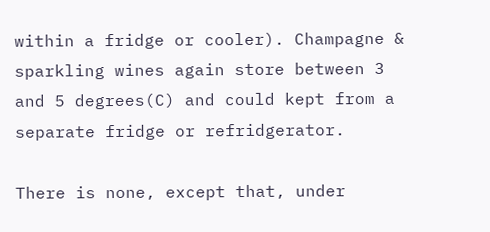within a fridge or cooler). Champagne & sparkling wines again store between 3 and 5 degrees(C) and could kept from a separate fridge or refridgerator.

There is none, except that, under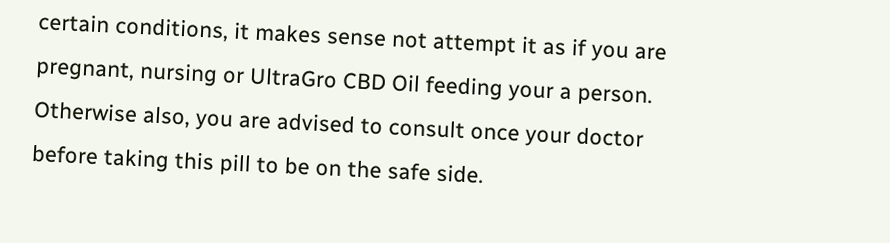certain conditions, it makes sense not attempt it as if you are pregnant, nursing or UltraGro CBD Oil feeding your a person. Otherwise also, you are advised to consult once your doctor before taking this pill to be on the safe side.